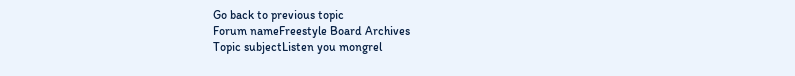Go back to previous topic
Forum nameFreestyle Board Archives
Topic subjectListen you mongrel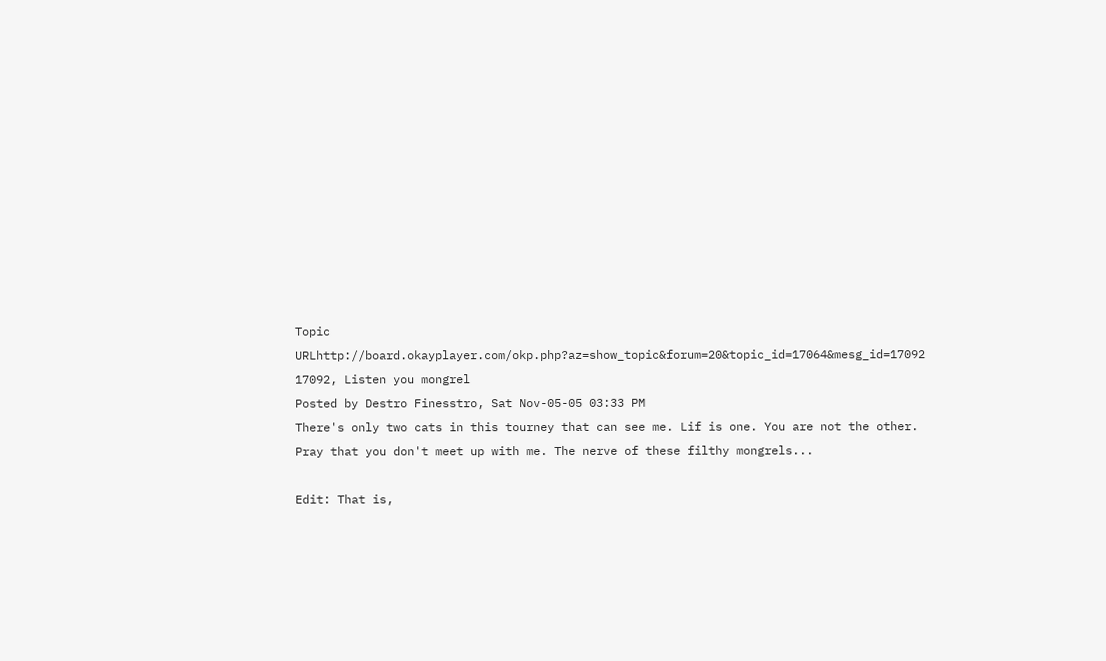Topic URLhttp://board.okayplayer.com/okp.php?az=show_topic&forum=20&topic_id=17064&mesg_id=17092
17092, Listen you mongrel
Posted by Destro Finesstro, Sat Nov-05-05 03:33 PM
There's only two cats in this tourney that can see me. Lif is one. You are not the other. Pray that you don't meet up with me. The nerve of these filthy mongrels...

Edit: That is,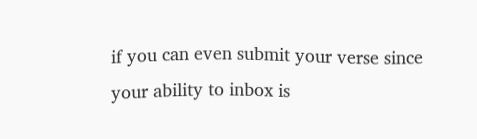if you can even submit your verse since your ability to inbox is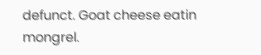defunct. Goat cheese eatin mongrel.